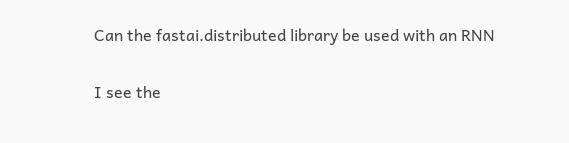Can the fastai.distributed library be used with an RNN

I see the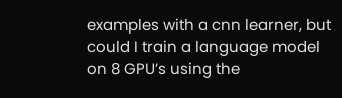examples with a cnn learner, but could I train a language model on 8 GPU’s using the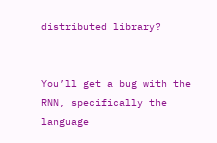distributed library?


You’ll get a bug with the RNN, specifically the language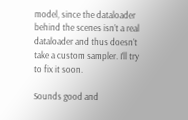model, since the dataloader behind the scenes isn’t a real dataloader and thus doesn’t take a custom sampler. I’ll try to fix it soon.

Sounds good and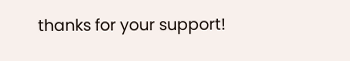thanks for your support!